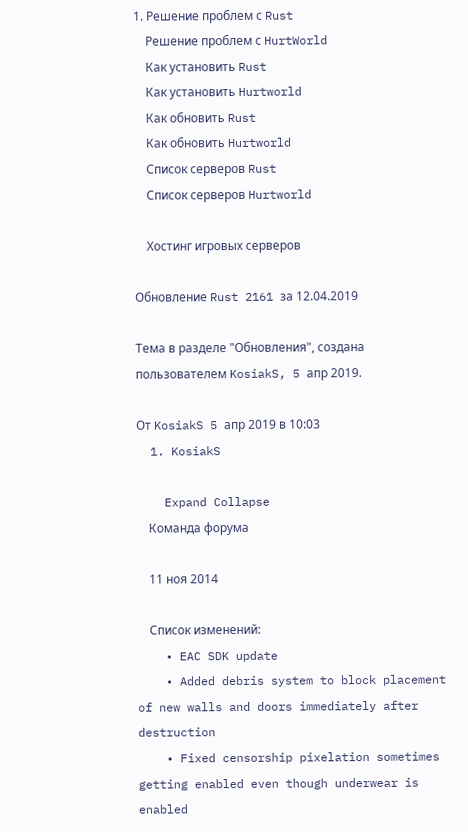1. Решение проблем с Rust
    Решение проблем с HurtWorld
    Как установить Rust
    Как установить Hurtworld
    Как обновить Rust
    Как обновить Hurtworld
    Список серверов Rust
    Список серверов Hurtworld

    Хостинг игровых серверов

Обновление Rust 2161 за 12.04.2019

Тема в разделе "Обновления", создана пользователем KosiakS, 5 апр 2019.

От KosiakS 5 апр 2019 в 10:03
  1. KosiakS

    Expand Collapse
    Команда форума

    11 ноя 2014

    Список изменений:
    • EAC SDK update
    • Added debris system to block placement of new walls and doors immediately after destruction
    • Fixed censorship pixelation sometimes getting enabled even though underwear is enabled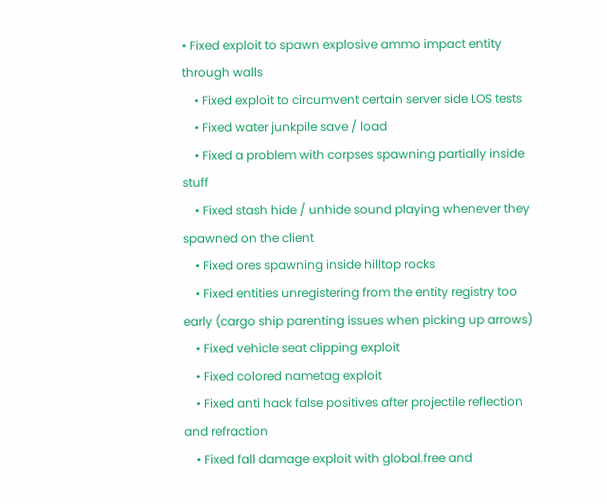• Fixed exploit to spawn explosive ammo impact entity through walls
    • Fixed exploit to circumvent certain server side LOS tests
    • Fixed water junkpile save / load
    • Fixed a problem with corpses spawning partially inside stuff
    • Fixed stash hide / unhide sound playing whenever they spawned on the client
    • Fixed ores spawning inside hilltop rocks
    • Fixed entities unregistering from the entity registry too early (cargo ship parenting issues when picking up arrows)
    • Fixed vehicle seat clipping exploit
    • Fixed colored nametag exploit
    • Fixed anti hack false positives after projectile reflection and refraction
    • Fixed fall damage exploit with global.free and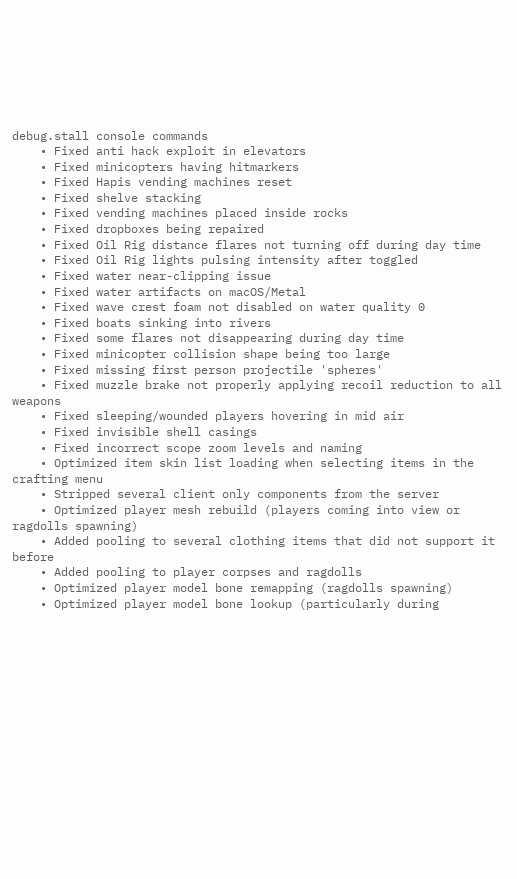debug.stall console commands
    • Fixed anti hack exploit in elevators
    • Fixed minicopters having hitmarkers
    • Fixed Hapis vending machines reset
    • Fixed shelve stacking
    • Fixed vending machines placed inside rocks
    • Fixed dropboxes being repaired
    • Fixed Oil Rig distance flares not turning off during day time
    • Fixed Oil Rig lights pulsing intensity after toggled
    • Fixed water near-clipping issue
    • Fixed water artifacts on macOS/Metal
    • Fixed wave crest foam not disabled on water quality 0
    • Fixed boats sinking into rivers
    • Fixed some flares not disappearing during day time
    • Fixed minicopter collision shape being too large
    • Fixed missing first person projectile 'spheres'
    • Fixed muzzle brake not properly applying recoil reduction to all weapons
    • Fixed sleeping/wounded players hovering in mid air
    • Fixed invisible shell casings
    • Fixed incorrect scope zoom levels and naming
    • Optimized item skin list loading when selecting items in the crafting menu
    • Stripped several client only components from the server
    • Optimized player mesh rebuild (players coming into view or ragdolls spawning)
    • Added pooling to several clothing items that did not support it before
    • Added pooling to player corpses and ragdolls
    • Optimized player model bone remapping (ragdolls spawning)
    • Optimized player model bone lookup (particularly during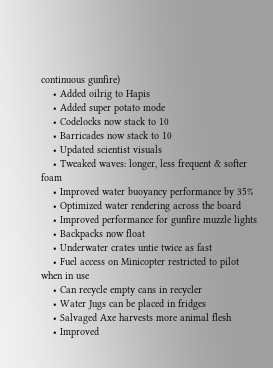continuous gunfire)
    • Added oilrig to Hapis
    • Added super potato mode
    • Codelocks now stack to 10
    • Barricades now stack to 10
    • Updated scientist visuals
    • Tweaked waves: longer, less frequent & softer foam
    • Improved water buoyancy performance by 35%
    • Optimized water rendering across the board
    • Improved performance for gunfire muzzle lights
    • Backpacks now float
    • Underwater crates untie twice as fast
    • Fuel access on Minicopter restricted to pilot when in use
    • Can recycle empty cans in recycler
    • Water Jugs can be placed in fridges
    • Salvaged Axe harvests more animal flesh
    • Improved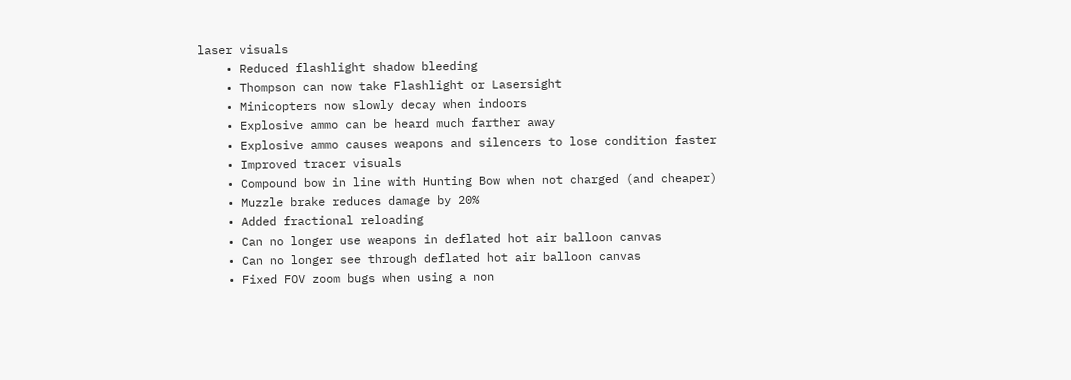laser visuals
    • Reduced flashlight shadow bleeding
    • Thompson can now take Flashlight or Lasersight
    • Minicopters now slowly decay when indoors
    • Explosive ammo can be heard much farther away
    • Explosive ammo causes weapons and silencers to lose condition faster
    • Improved tracer visuals
    • Compound bow in line with Hunting Bow when not charged (and cheaper)
    • Muzzle brake reduces damage by 20%
    • Added fractional reloading
    • Can no longer use weapons in deflated hot air balloon canvas
    • Can no longer see through deflated hot air balloon canvas
    • Fixed FOV zoom bugs when using a non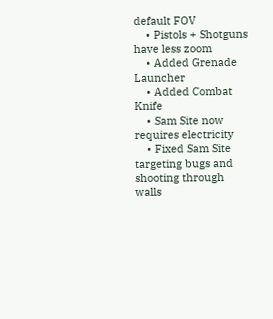default FOV
    • Pistols + Shotguns have less zoom
    • Added Grenade Launcher
    • Added Combat Knife
    • Sam Site now requires electricity
    • Fixed Sam Site targeting bugs and shooting through walls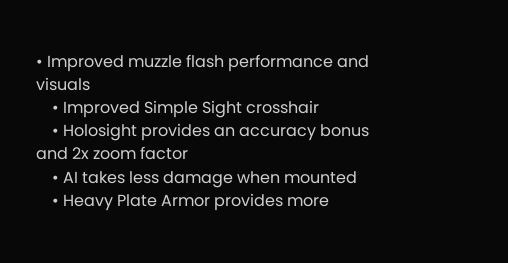• Improved muzzle flash performance and visuals
    • Improved Simple Sight crosshair
    • Holosight provides an accuracy bonus and 2x zoom factor
    • AI takes less damage when mounted
    • Heavy Plate Armor provides more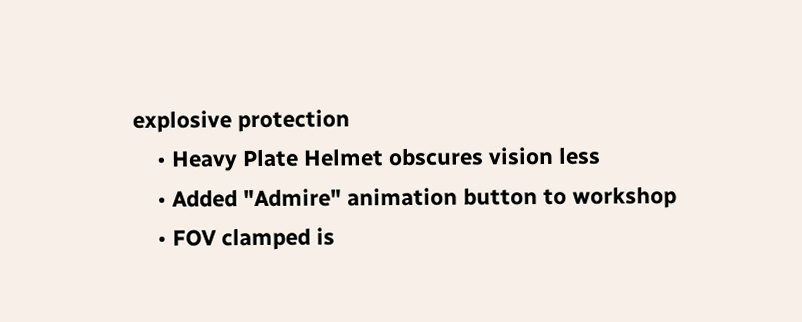explosive protection
    • Heavy Plate Helmet obscures vision less
    • Added "Admire" animation button to workshop
    • FOV clamped is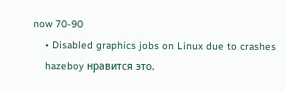now 70-90
    • Disabled graphics jobs on Linux due to crashes
    hazeboy нравится это.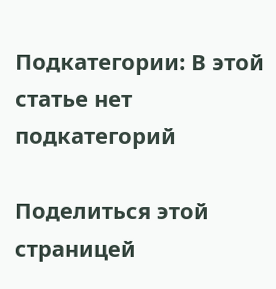Подкатегории: В этой статье нет подкатегорий

Поделиться этой страницей